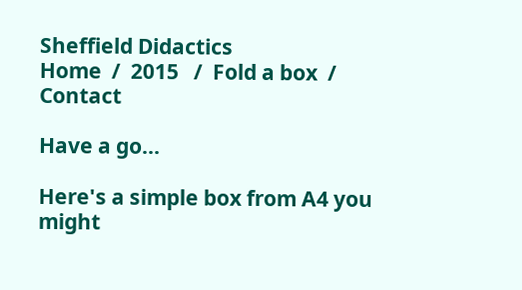Sheffield Didactics
Home  /  2015   /  Fold a box  /  Contact

Have a go...

Here's a simple box from A4 you might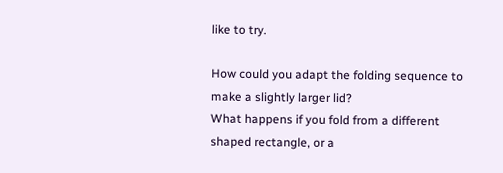like to try.

How could you adapt the folding sequence to make a slightly larger lid?
What happens if you fold from a different shaped rectangle, or a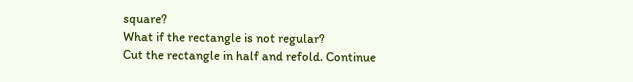square?
What if the rectangle is not regular?
Cut the rectangle in half and refold. Continue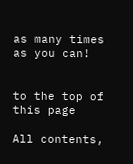as many times as you can!


to the top of this page

All contents,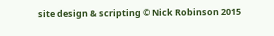site design & scripting © Nick Robinson 2015